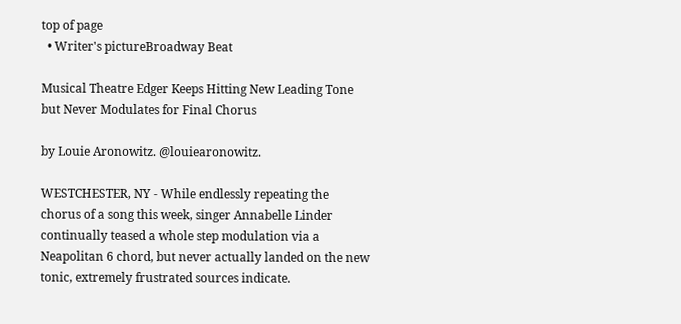top of page
  • Writer's pictureBroadway Beat

Musical Theatre Edger Keeps Hitting New Leading Tone but Never Modulates for Final Chorus

by Louie Aronowitz. @louiearonowitz.

WESTCHESTER, NY - While endlessly repeating the chorus of a song this week, singer Annabelle Linder continually teased a whole step modulation via a Neapolitan 6 chord, but never actually landed on the new tonic, extremely frustrated sources indicate.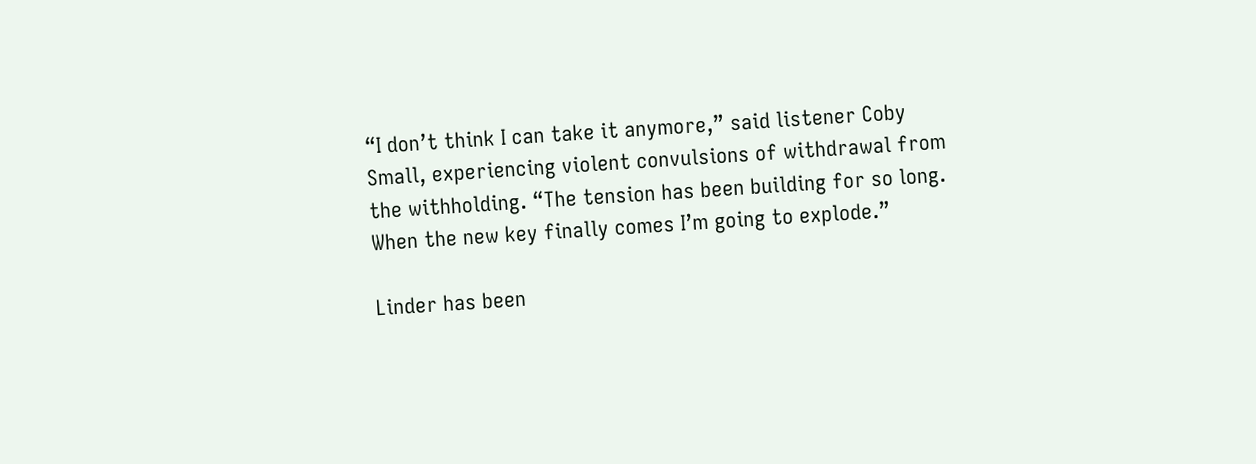“I don’t think I can take it anymore,” said listener Coby Small, experiencing violent convulsions of withdrawal from the withholding. “The tension has been building for so long. When the new key finally comes I’m going to explode.”

Linder has been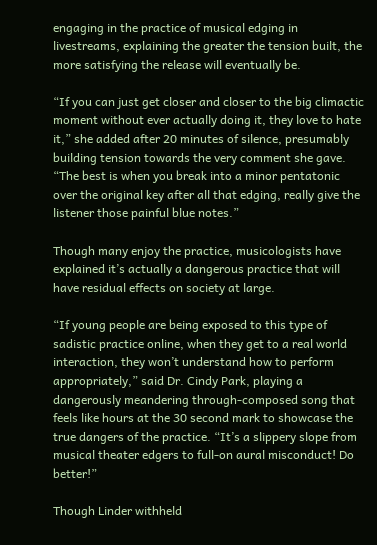engaging in the practice of musical edging in livestreams, explaining the greater the tension built, the more satisfying the release will eventually be.

“If you can just get closer and closer to the big climactic moment without ever actually doing it, they love to hate it,” she added after 20 minutes of silence, presumably building tension towards the very comment she gave. “The best is when you break into a minor pentatonic over the original key after all that edging, really give the listener those painful blue notes.”

Though many enjoy the practice, musicologists have explained it’s actually a dangerous practice that will have residual effects on society at large.

“If young people are being exposed to this type of sadistic practice online, when they get to a real world interaction, they won’t understand how to perform appropriately,” said Dr. Cindy Park, playing a dangerously meandering through-composed song that feels like hours at the 30 second mark to showcase the true dangers of the practice. “It’s a slippery slope from musical theater edgers to full-on aural misconduct! Do better!”

Though Linder withheld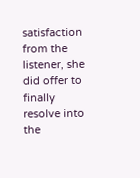satisfaction from the listener, she did offer to finally resolve into the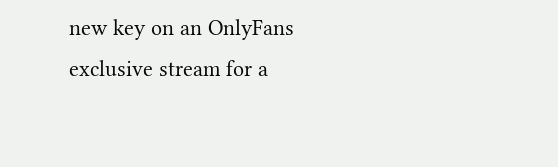new key on an OnlyFans exclusive stream for a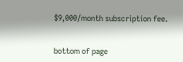$9,000/month subscription fee.


bottom of page